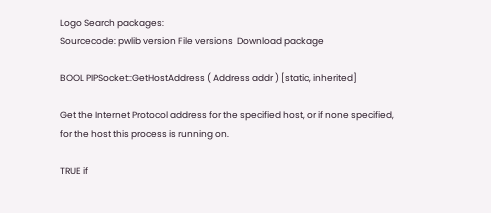Logo Search packages:
Sourcecode: pwlib version File versions  Download package

BOOL PIPSocket::GetHostAddress ( Address addr ) [static, inherited]

Get the Internet Protocol address for the specified host, or if none specified, for the host this process is running on.

TRUE if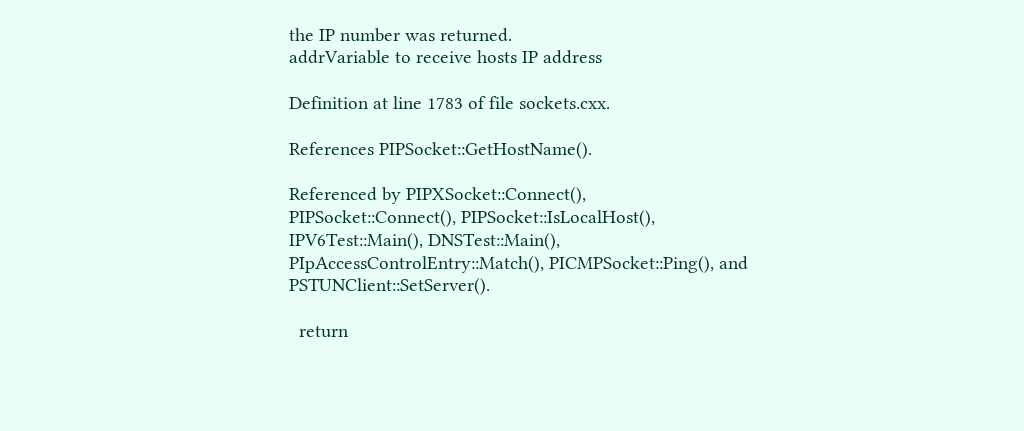the IP number was returned.
addrVariable to receive hosts IP address

Definition at line 1783 of file sockets.cxx.

References PIPSocket::GetHostName().

Referenced by PIPXSocket::Connect(), PIPSocket::Connect(), PIPSocket::IsLocalHost(), IPV6Test::Main(), DNSTest::Main(), PIpAccessControlEntry::Match(), PICMPSocket::Ping(), and PSTUNClient::SetServer().

  return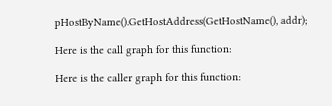pHostByName().GetHostAddress(GetHostName(), addr);

Here is the call graph for this function:

Here is the caller graph for this function: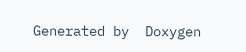Generated by  Doxygen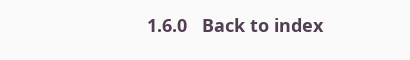1.6.0   Back to index